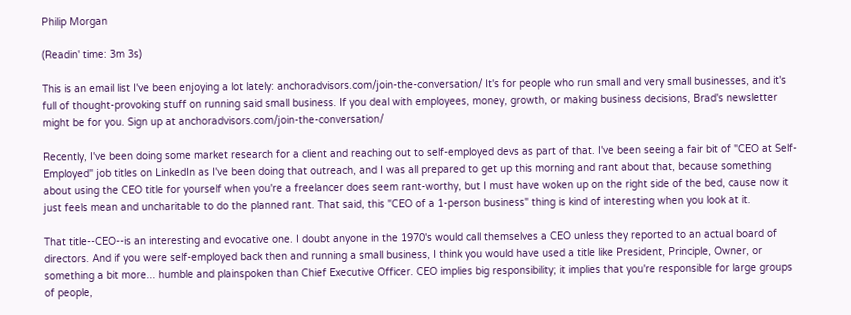Philip Morgan

(Readin' time: 3m 3s)

This is an email list I've been enjoying a lot lately: anchoradvisors.com/join-the-conversation/ It's for people who run small and very small businesses, and it's full of thought-provoking stuff on running said small business. If you deal with employees, money, growth, or making business decisions, Brad's newsletter might be for you. Sign up at anchoradvisors.com/join-the-conversation/

Recently, I've been doing some market research for a client and reaching out to self-employed devs as part of that. I've been seeing a fair bit of "CEO at Self-Employed" job titles on LinkedIn as I've been doing that outreach, and I was all prepared to get up this morning and rant about that, because something about using the CEO title for yourself when you're a freelancer does seem rant-worthy, but I must have woken up on the right side of the bed, cause now it just feels mean and uncharitable to do the planned rant. That said, this "CEO of a 1-person business" thing is kind of interesting when you look at it.

That title--CEO--is an interesting and evocative one. I doubt anyone in the 1970's would call themselves a CEO unless they reported to an actual board of directors. And if you were self-employed back then and running a small business, I think you would have used a title like President, Principle, Owner, or something a bit more... humble and plainspoken than Chief Executive Officer. CEO implies big responsibility; it implies that you're responsible for large groups of people,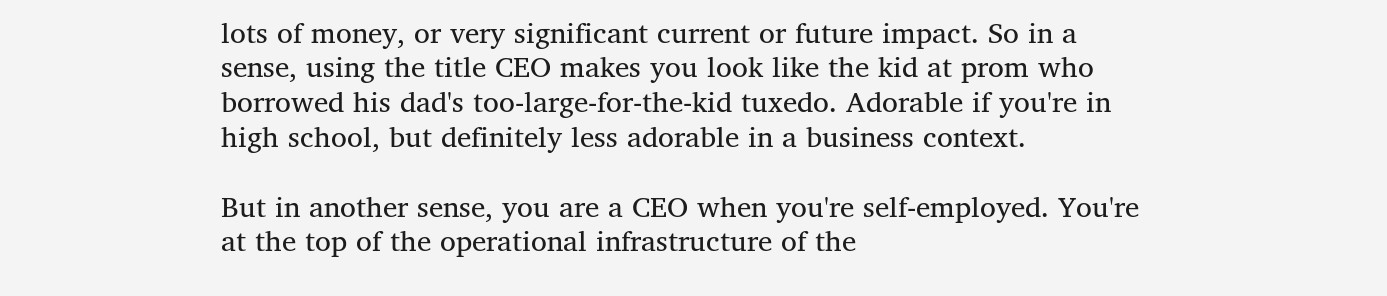lots of money, or very significant current or future impact. So in a sense, using the title CEO makes you look like the kid at prom who borrowed his dad's too-large-for-the-kid tuxedo. Adorable if you're in high school, but definitely less adorable in a business context.

But in another sense, you are a CEO when you're self-employed. You're at the top of the operational infrastructure of the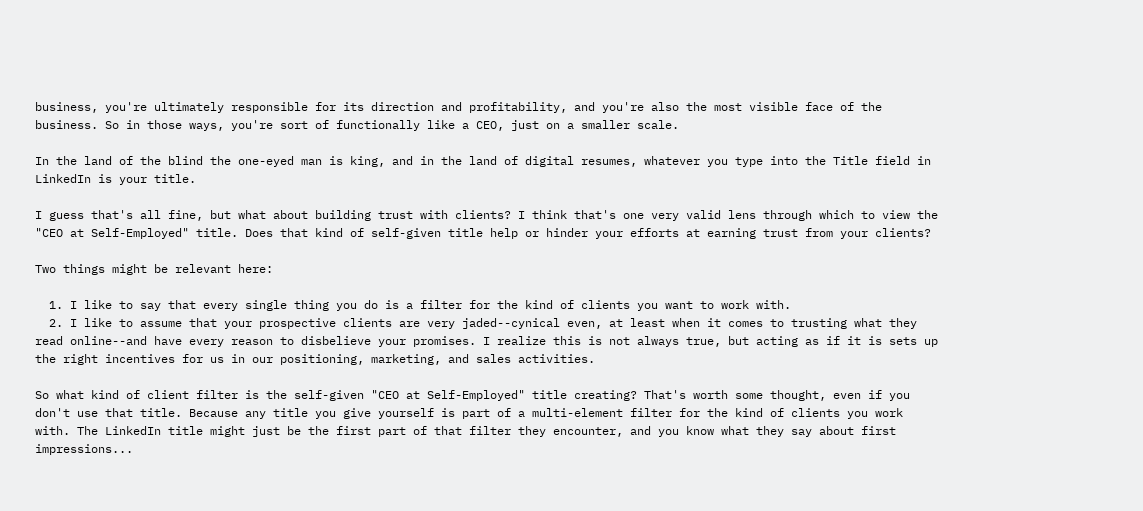business, you're ultimately responsible for its direction and profitability, and you're also the most visible face of the business. So in those ways, you're sort of functionally like a CEO, just on a smaller scale.

In the land of the blind the one-eyed man is king, and in the land of digital resumes, whatever you type into the Title field in LinkedIn is your title.

I guess that's all fine, but what about building trust with clients? I think that's one very valid lens through which to view the "CEO at Self-Employed" title. Does that kind of self-given title help or hinder your efforts at earning trust from your clients?

Two things might be relevant here:

  1. I like to say that every single thing you do is a filter for the kind of clients you want to work with.
  2. I like to assume that your prospective clients are very jaded--cynical even, at least when it comes to trusting what they read online--and have every reason to disbelieve your promises. I realize this is not always true, but acting as if it is sets up the right incentives for us in our positioning, marketing, and sales activities.

So what kind of client filter is the self-given "CEO at Self-Employed" title creating? That's worth some thought, even if you don't use that title. Because any title you give yourself is part of a multi-element filter for the kind of clients you work with. The LinkedIn title might just be the first part of that filter they encounter, and you know what they say about first impressions...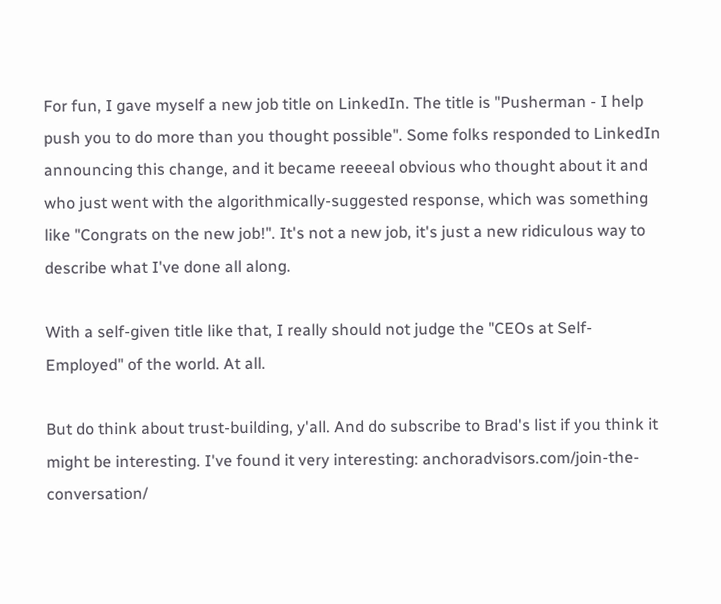For fun, I gave myself a new job title on LinkedIn. The title is "Pusherman - I help push you to do more than you thought possible". Some folks responded to LinkedIn announcing this change, and it became reeeeal obvious who thought about it and who just went with the algorithmically-suggested response, which was something like "Congrats on the new job!". It's not a new job, it's just a new ridiculous way to describe what I've done all along.

With a self-given title like that, I really should not judge the "CEOs at Self-Employed" of the world. At all.

But do think about trust-building, y'all. And do subscribe to Brad's list if you think it might be interesting. I've found it very interesting: anchoradvisors.com/join-the-conversation/